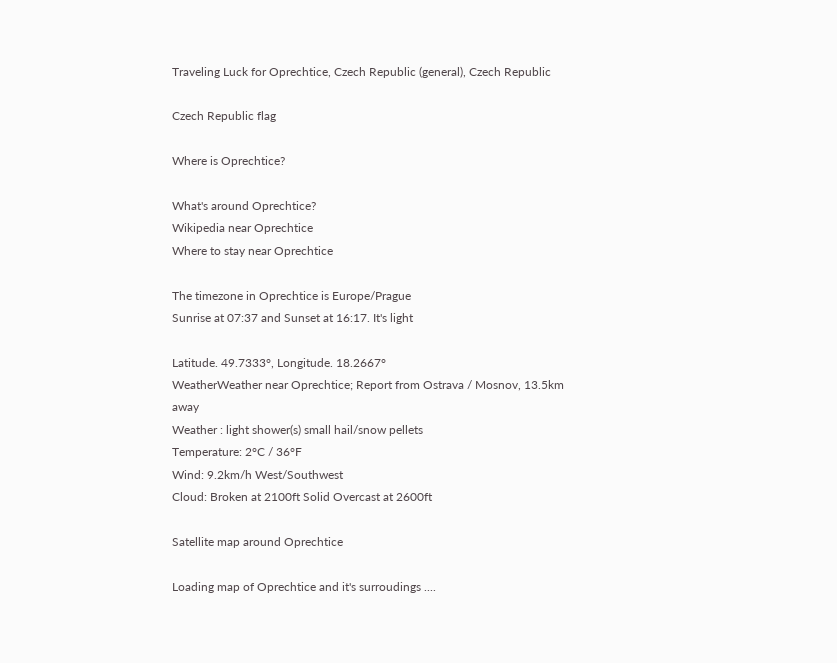Traveling Luck for Oprechtice, Czech Republic (general), Czech Republic

Czech Republic flag

Where is Oprechtice?

What's around Oprechtice?
Wikipedia near Oprechtice
Where to stay near Oprechtice

The timezone in Oprechtice is Europe/Prague
Sunrise at 07:37 and Sunset at 16:17. It's light

Latitude. 49.7333°, Longitude. 18.2667°
WeatherWeather near Oprechtice; Report from Ostrava / Mosnov, 13.5km away
Weather : light shower(s) small hail/snow pellets
Temperature: 2°C / 36°F
Wind: 9.2km/h West/Southwest
Cloud: Broken at 2100ft Solid Overcast at 2600ft

Satellite map around Oprechtice

Loading map of Oprechtice and it's surroudings ....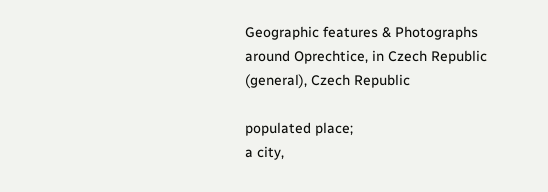Geographic features & Photographs around Oprechtice, in Czech Republic (general), Czech Republic

populated place;
a city,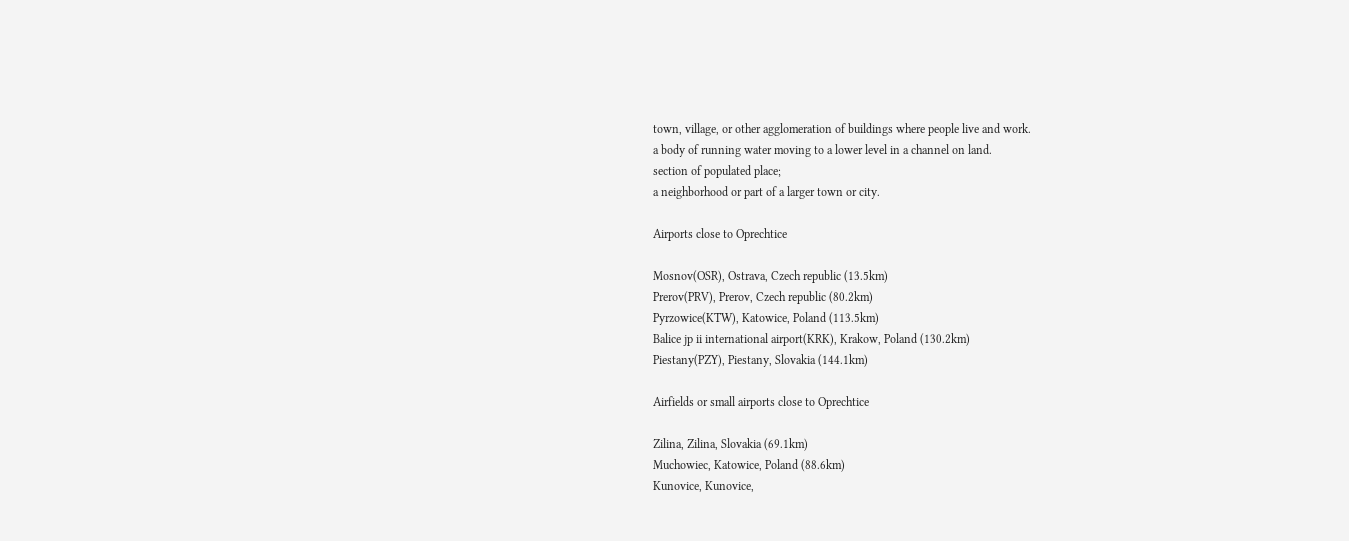town, village, or other agglomeration of buildings where people live and work.
a body of running water moving to a lower level in a channel on land.
section of populated place;
a neighborhood or part of a larger town or city.

Airports close to Oprechtice

Mosnov(OSR), Ostrava, Czech republic (13.5km)
Prerov(PRV), Prerov, Czech republic (80.2km)
Pyrzowice(KTW), Katowice, Poland (113.5km)
Balice jp ii international airport(KRK), Krakow, Poland (130.2km)
Piestany(PZY), Piestany, Slovakia (144.1km)

Airfields or small airports close to Oprechtice

Zilina, Zilina, Slovakia (69.1km)
Muchowiec, Katowice, Poland (88.6km)
Kunovice, Kunovice,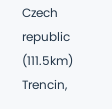Czech republic (111.5km)
Trencin,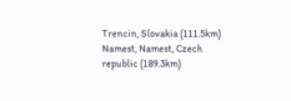Trencin, Slovakia (111.5km)
Namest, Namest, Czech republic (189.3km)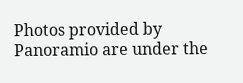Photos provided by Panoramio are under the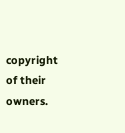copyright of their owners.